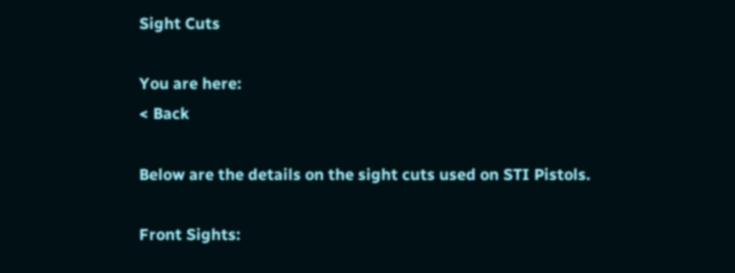Sight Cuts

You are here:
< Back

Below are the details on the sight cuts used on STI Pistols.

Front Sights: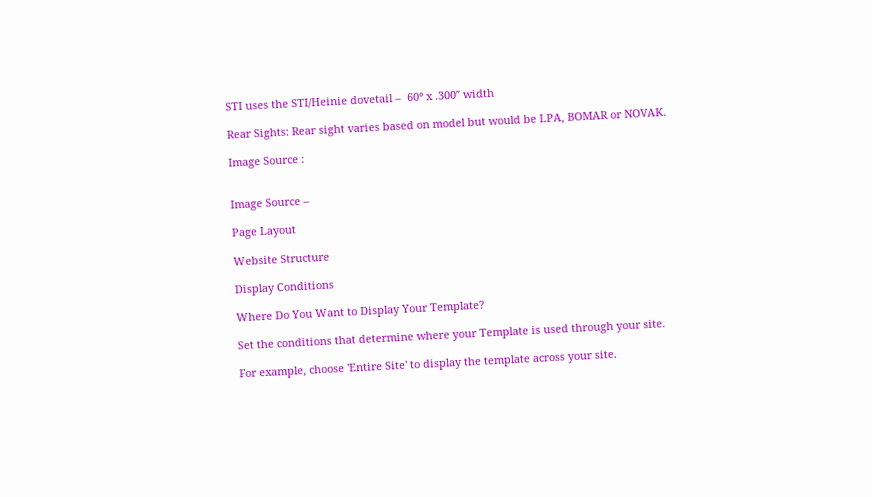STI uses the STI/Heinie dovetail –  60° x .300″ width

Rear Sights: Rear sight varies based on model but would be LPA, BOMAR or NOVAK.

Image Source :


Image Source –

Page Layout

Website Structure

Display Conditions

Where Do You Want to Display Your Template?

Set the conditions that determine where your Template is used through your site.

For example, choose 'Entire Site' to display the template across your site.